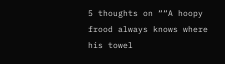5 thoughts on ““A hoopy frood always knows where his towel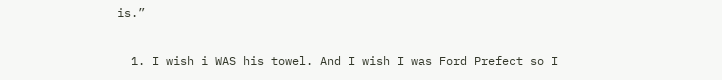is.”

  1. I wish i WAS his towel. And I wish I was Ford Prefect so I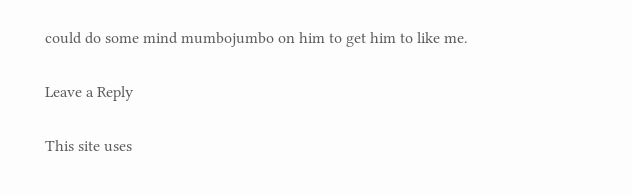could do some mind mumbojumbo on him to get him to like me.

Leave a Reply

This site uses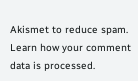Akismet to reduce spam. Learn how your comment data is processed.